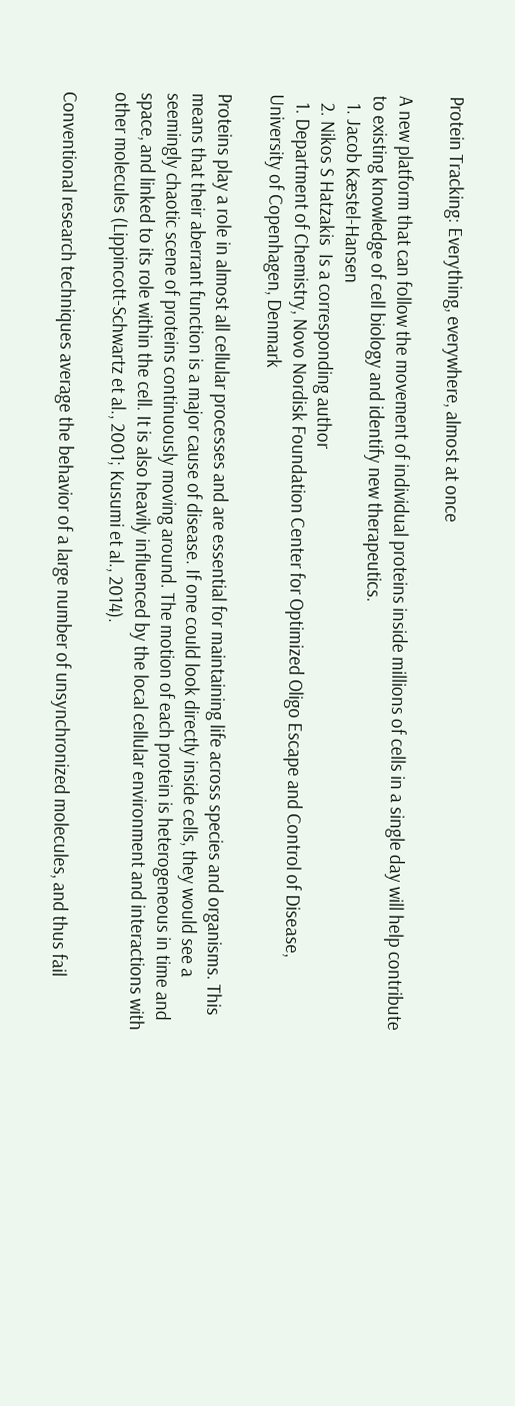Protein Tracking: Everything, everywhere, almost at once

A new platform that can follow the movement of individual proteins inside millions of cells in a single day will help contribute to existing knowledge of cell biology and identify new therapeutics.
  1. Jacob Kæstel-Hansen
  2. Nikos S Hatzakis  Is a corresponding author
  1. Department of Chemistry, Novo Nordisk Foundation Center for Optimized Oligo Escape and Control of Disease, University of Copenhagen, Denmark

Proteins play a role in almost all cellular processes and are essential for maintaining life across species and organisms. This means that their aberrant function is a major cause of disease. If one could look directly inside cells, they would see a seemingly chaotic scene of proteins continuously moving around. The motion of each protein is heterogeneous in time and space, and linked to its role within the cell. It is also heavily influenced by the local cellular environment and interactions with other molecules (Lippincott-Schwartz et al., 2001; Kusumi et al., 2014).

Conventional research techniques average the behavior of a large number of unsynchronized molecules, and thus fail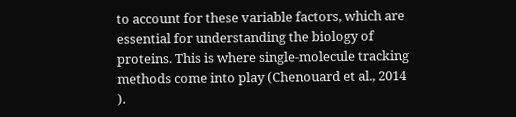to account for these variable factors, which are essential for understanding the biology of proteins. This is where single-molecule tracking methods come into play (Chenouard et al., 2014 ).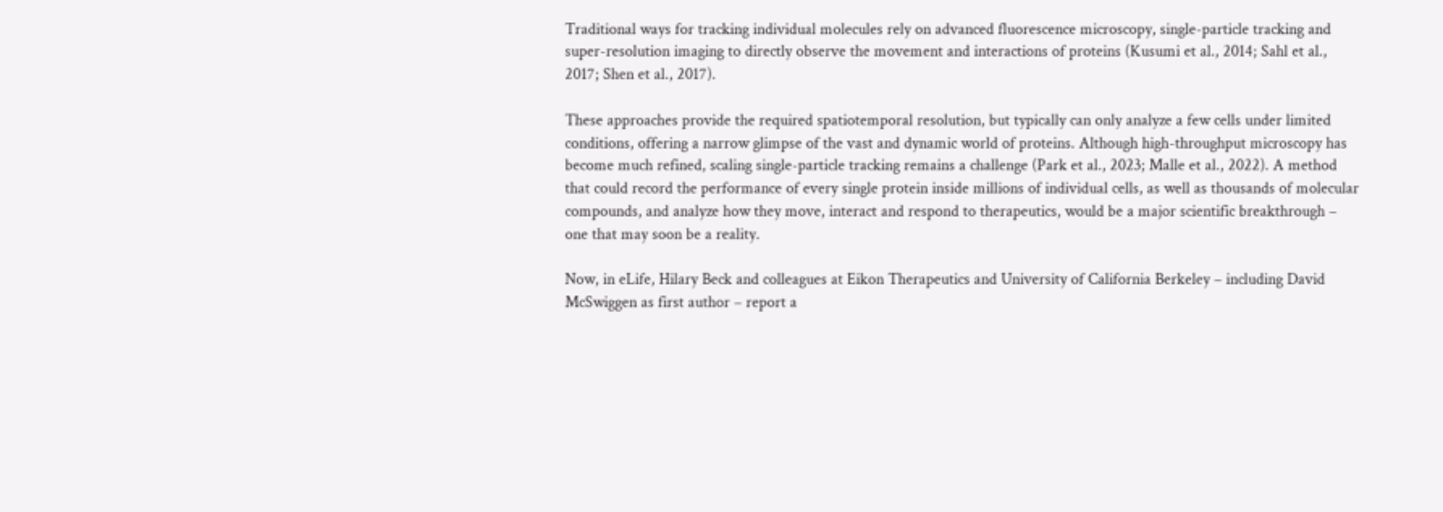Traditional ways for tracking individual molecules rely on advanced fluorescence microscopy, single-particle tracking and super-resolution imaging to directly observe the movement and interactions of proteins (Kusumi et al., 2014; Sahl et al., 2017; Shen et al., 2017).

These approaches provide the required spatiotemporal resolution, but typically can only analyze a few cells under limited conditions, offering a narrow glimpse of the vast and dynamic world of proteins. Although high-throughput microscopy has become much refined, scaling single-particle tracking remains a challenge (Park et al., 2023; Malle et al., 2022). A method that could record the performance of every single protein inside millions of individual cells, as well as thousands of molecular compounds, and analyze how they move, interact and respond to therapeutics, would be a major scientific breakthrough – one that may soon be a reality.

Now, in eLife, Hilary Beck and colleagues at Eikon Therapeutics and University of California Berkeley – including David McSwiggen as first author – report a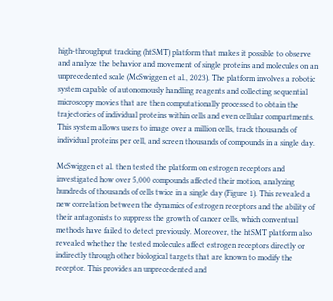high-throughput tracking (htSMT) platform that makes it possible to observe and analyze the behavior and movement of single proteins and molecules on an unprecedented scale (McSwiggen et al., 2023). The platform involves a robotic system capable of autonomously handling reagents and collecting sequential microscopy movies that are then computationally processed to obtain the trajectories of individual proteins within cells and even cellular compartments. This system allows users to image over a million cells, track thousands of individual proteins per cell, and screen thousands of compounds in a single day.

McSwiggen et al. then tested the platform on estrogen receptors and investigated how over 5,000 compounds affected their motion, analyzing hundreds of thousands of cells twice in a single day (Figure 1). This revealed a new correlation between the dynamics of estrogen receptors and the ability of their antagonists to suppress the growth of cancer cells, which conventual methods have failed to detect previously. Moreover, the htSMT platform also revealed whether the tested molecules affect estrogen receptors directly or indirectly through other biological targets that are known to modify the receptor. This provides an unprecedented and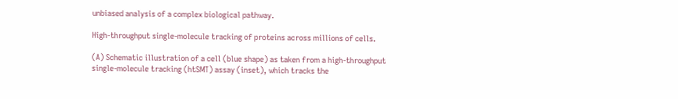unbiased analysis of a complex biological pathway.

High-throughput single-molecule tracking of proteins across millions of cells.

(A) Schematic illustration of a cell (blue shape) as taken from a high-throughput single-molecule tracking (htSMT) assay (inset), which tracks the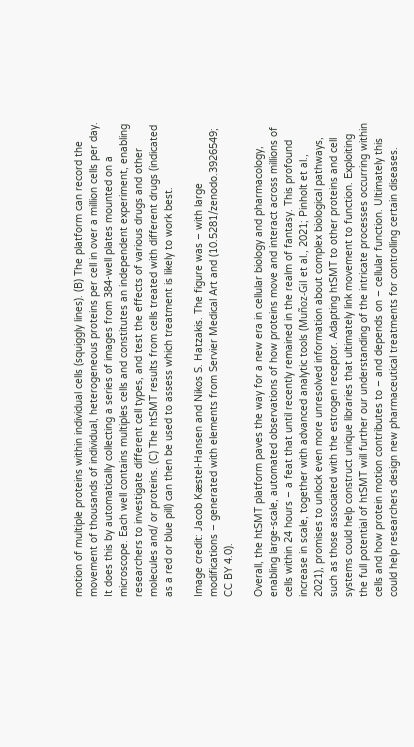motion of multiple proteins within individual cells (squiggly lines). (B) The platform can record the movement of thousands of individual, heterogeneous proteins per cell in over a million cells per day. It does this by automatically collecting a series of images from 384-well plates mounted on a microscope. Each well contains multiples cells and constitutes an independent experiment, enabling researchers to investigate different cell types, and test the effects of various drugs and other molecules and/ or proteins. (C) The htSMT results from cells treated with different drugs (indicated as a red or blue pill) can then be used to assess which treatment is likely to work best.

Image credit: Jacob Kæstel-Hansen and Nikos S. Hatzakis. The figure was – with large modifications – generated with elements from Servier Medical Art and (10.5281/zenodo.3926549; CC BY 4.0).

Overall, the htSMT platform paves the way for a new era in cellular biology and pharmacology, enabling large-scale, automated observations of how proteins move and interact across millions of cells within 24 hours – a feat that until recently remained in the realm of fantasy. This profound increase in scale, together with advanced analytic tools (Muñoz-Gil et al., 2021; Pinholt et al., 2021), promises to unlock even more unresolved information about complex biological pathways, such as those associated with the estrogen receptor. Adapting htSMT to other proteins and cell systems could help construct unique libraries that ultimately link movement to function. Exploiting the full potential of htSMT will further our understanding of the intricate processes occurring within cells and how protein motion contributes to – and depends on – cellular function. Ultimately this could help researchers design new pharmaceutical treatments for controlling certain diseases.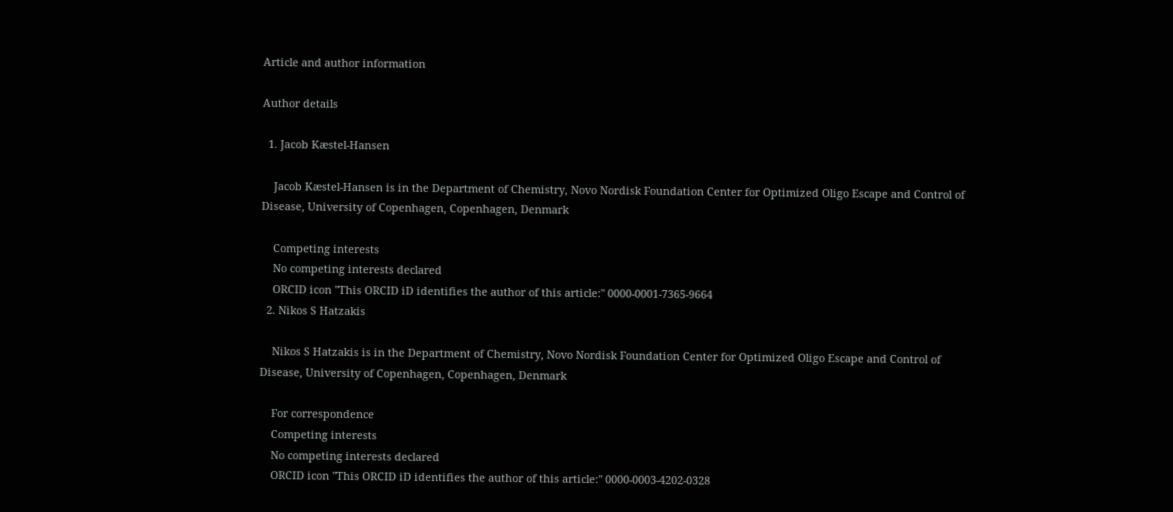Article and author information

Author details

  1. Jacob Kæstel-Hansen

    Jacob Kæstel-Hansen is in the Department of Chemistry, Novo Nordisk Foundation Center for Optimized Oligo Escape and Control of Disease, University of Copenhagen, Copenhagen, Denmark

    Competing interests
    No competing interests declared
    ORCID icon "This ORCID iD identifies the author of this article:" 0000-0001-7365-9664
  2. Nikos S Hatzakis

    Nikos S Hatzakis is in the Department of Chemistry, Novo Nordisk Foundation Center for Optimized Oligo Escape and Control of Disease, University of Copenhagen, Copenhagen, Denmark

    For correspondence
    Competing interests
    No competing interests declared
    ORCID icon "This ORCID iD identifies the author of this article:" 0000-0003-4202-0328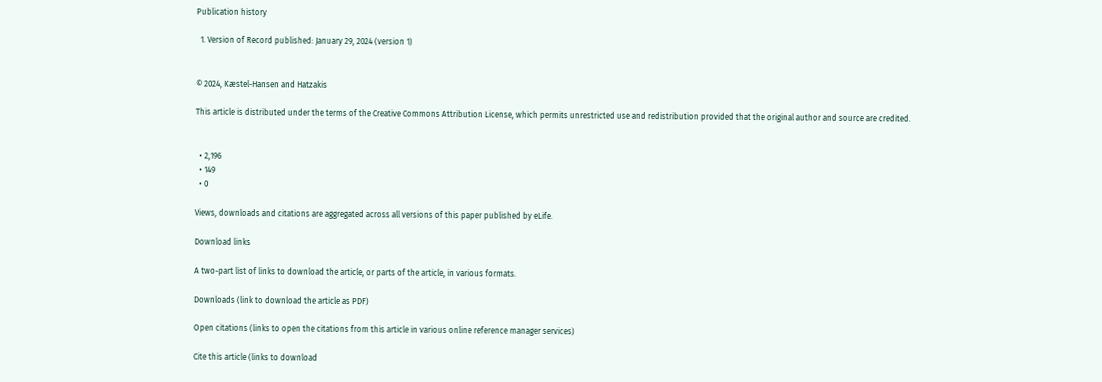Publication history

  1. Version of Record published: January 29, 2024 (version 1)


© 2024, Kæstel-Hansen and Hatzakis

This article is distributed under the terms of the Creative Commons Attribution License, which permits unrestricted use and redistribution provided that the original author and source are credited.


  • 2,196
  • 149
  • 0

Views, downloads and citations are aggregated across all versions of this paper published by eLife.

Download links

A two-part list of links to download the article, or parts of the article, in various formats.

Downloads (link to download the article as PDF)

Open citations (links to open the citations from this article in various online reference manager services)

Cite this article (links to download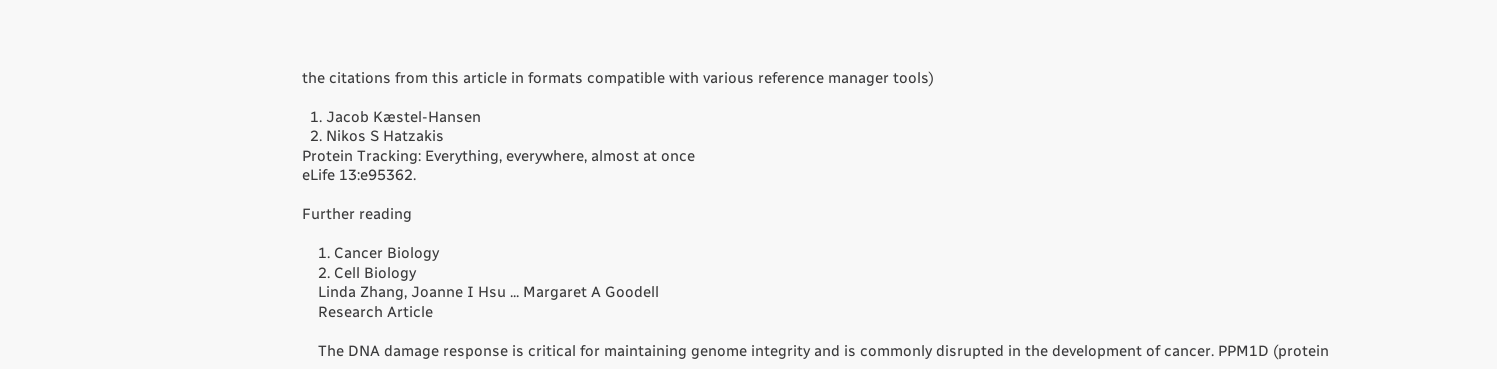the citations from this article in formats compatible with various reference manager tools)

  1. Jacob Kæstel-Hansen
  2. Nikos S Hatzakis
Protein Tracking: Everything, everywhere, almost at once
eLife 13:e95362.

Further reading

    1. Cancer Biology
    2. Cell Biology
    Linda Zhang, Joanne I Hsu ... Margaret A Goodell
    Research Article

    The DNA damage response is critical for maintaining genome integrity and is commonly disrupted in the development of cancer. PPM1D (protein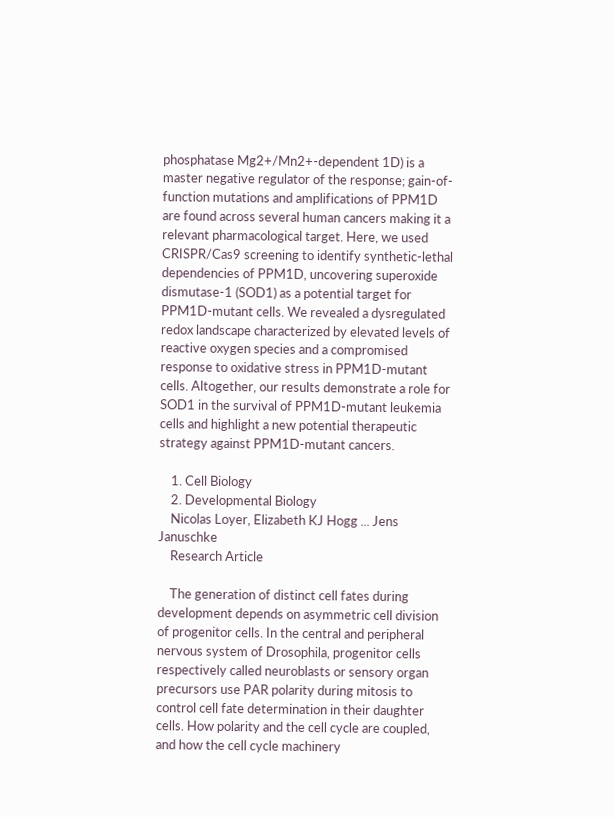phosphatase Mg2+/Mn2+-dependent 1D) is a master negative regulator of the response; gain-of-function mutations and amplifications of PPM1D are found across several human cancers making it a relevant pharmacological target. Here, we used CRISPR/Cas9 screening to identify synthetic-lethal dependencies of PPM1D, uncovering superoxide dismutase-1 (SOD1) as a potential target for PPM1D-mutant cells. We revealed a dysregulated redox landscape characterized by elevated levels of reactive oxygen species and a compromised response to oxidative stress in PPM1D-mutant cells. Altogether, our results demonstrate a role for SOD1 in the survival of PPM1D-mutant leukemia cells and highlight a new potential therapeutic strategy against PPM1D-mutant cancers.

    1. Cell Biology
    2. Developmental Biology
    Nicolas Loyer, Elizabeth KJ Hogg ... Jens Januschke
    Research Article

    The generation of distinct cell fates during development depends on asymmetric cell division of progenitor cells. In the central and peripheral nervous system of Drosophila, progenitor cells respectively called neuroblasts or sensory organ precursors use PAR polarity during mitosis to control cell fate determination in their daughter cells. How polarity and the cell cycle are coupled, and how the cell cycle machinery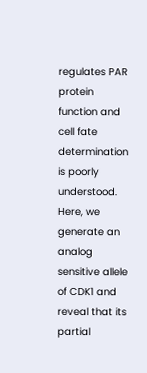regulates PAR protein function and cell fate determination is poorly understood. Here, we generate an analog sensitive allele of CDK1 and reveal that its partial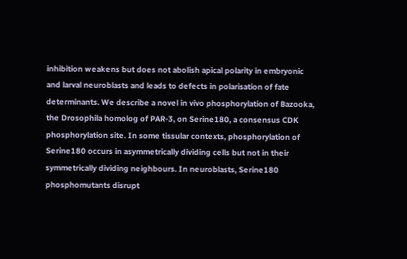inhibition weakens but does not abolish apical polarity in embryonic and larval neuroblasts and leads to defects in polarisation of fate determinants. We describe a novel in vivo phosphorylation of Bazooka, the Drosophila homolog of PAR-3, on Serine180, a consensus CDK phosphorylation site. In some tissular contexts, phosphorylation of Serine180 occurs in asymmetrically dividing cells but not in their symmetrically dividing neighbours. In neuroblasts, Serine180 phosphomutants disrupt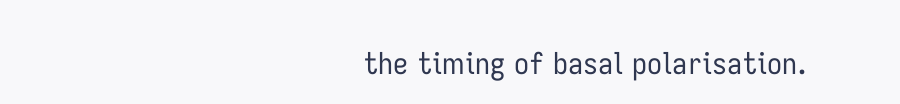the timing of basal polarisation.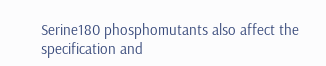Serine180 phosphomutants also affect the specification and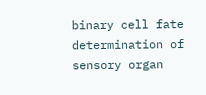binary cell fate determination of sensory organ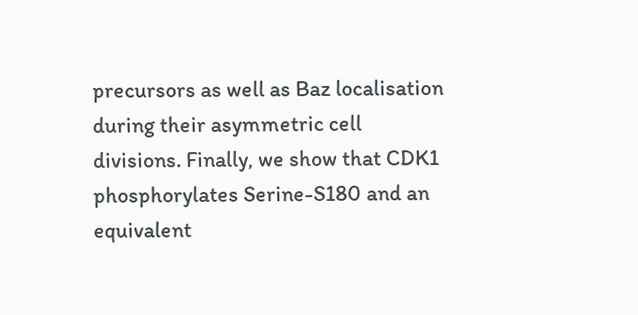precursors as well as Baz localisation during their asymmetric cell divisions. Finally, we show that CDK1 phosphorylates Serine-S180 and an equivalent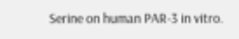Serine on human PAR-3 in vitro.